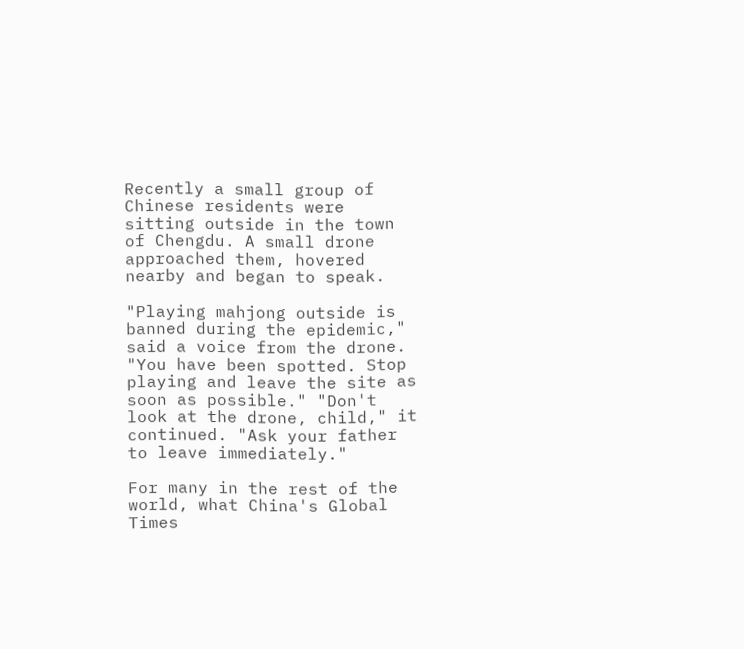Recently a small group of Chinese residents were sitting outside in the town of Chengdu. A small drone approached them, hovered nearby and began to speak.

"Playing mahjong outside is banned during the epidemic," said a voice from the drone. "You have been spotted. Stop playing and leave the site as soon as possible." "Don't look at the drone, child," it continued. "Ask your father to leave immediately."

For many in the rest of the world, what China's Global Times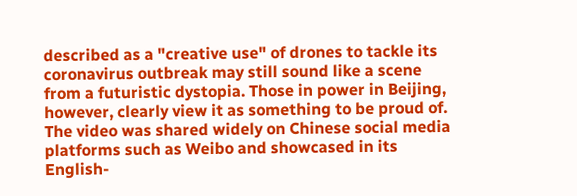described as a "creative use" of drones to tackle its coronavirus outbreak may still sound like a scene from a futuristic dystopia. Those in power in Beijing, however, clearly view it as something to be proud of. The video was shared widely on Chinese social media platforms such as Weibo and showcased in its English-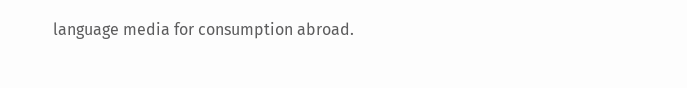language media for consumption abroad.